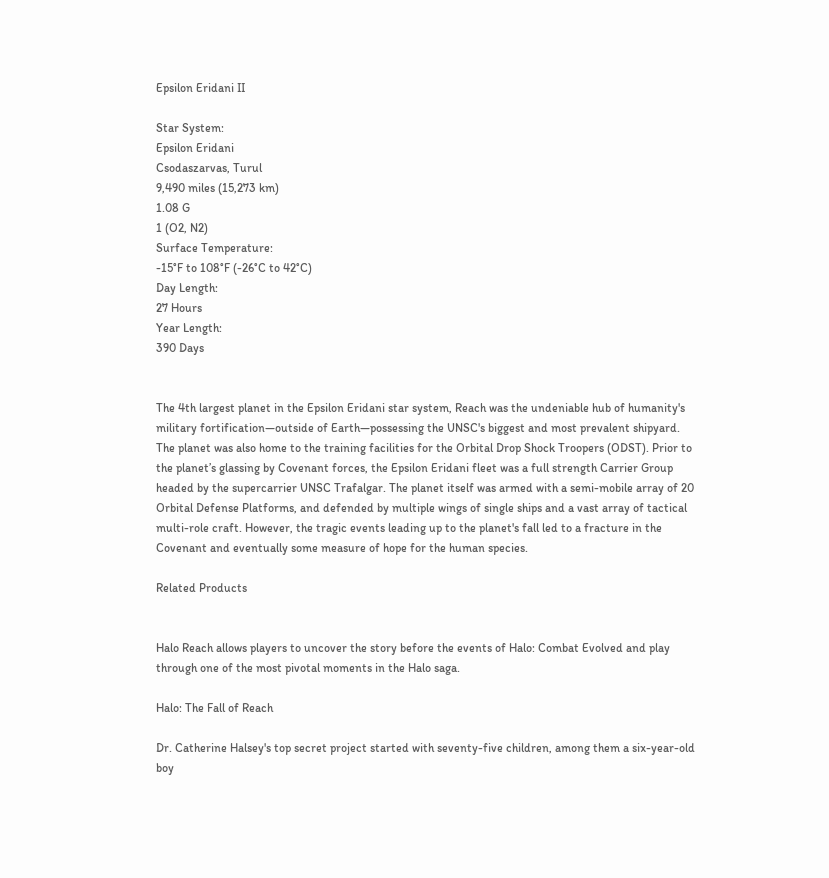Epsilon Eridani II

Star System:
Epsilon Eridani
Csodaszarvas, Turul
9,490 miles (15,273 km)
1.08 G
1 (O2, N2)
Surface Temperature:
-15°F to 108°F (-26°C to 42°C)
Day Length:
27 Hours
Year Length:
390 Days


The 4th largest planet in the Epsilon Eridani star system, Reach was the undeniable hub of humanity's military fortification—outside of Earth—possessing the UNSC's biggest and most prevalent shipyard. The planet was also home to the training facilities for the Orbital Drop Shock Troopers (ODST). Prior to the planet’s glassing by Covenant forces, the Epsilon Eridani fleet was a full strength Carrier Group headed by the supercarrier UNSC Trafalgar. The planet itself was armed with a semi-mobile array of 20 Orbital Defense Platforms, and defended by multiple wings of single ships and a vast array of tactical multi-role craft. However, the tragic events leading up to the planet's fall led to a fracture in the Covenant and eventually some measure of hope for the human species.

Related Products


Halo Reach allows players to uncover the story before the events of Halo: Combat Evolved and play through one of the most pivotal moments in the Halo saga.

Halo: The Fall of Reach

Dr. Catherine Halsey's top secret project started with seventy-five children, among them a six-year-old boy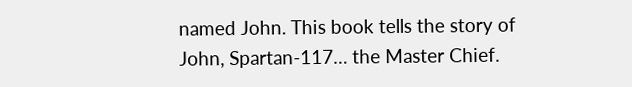named John. This book tells the story of John, Spartan-117… the Master Chief.